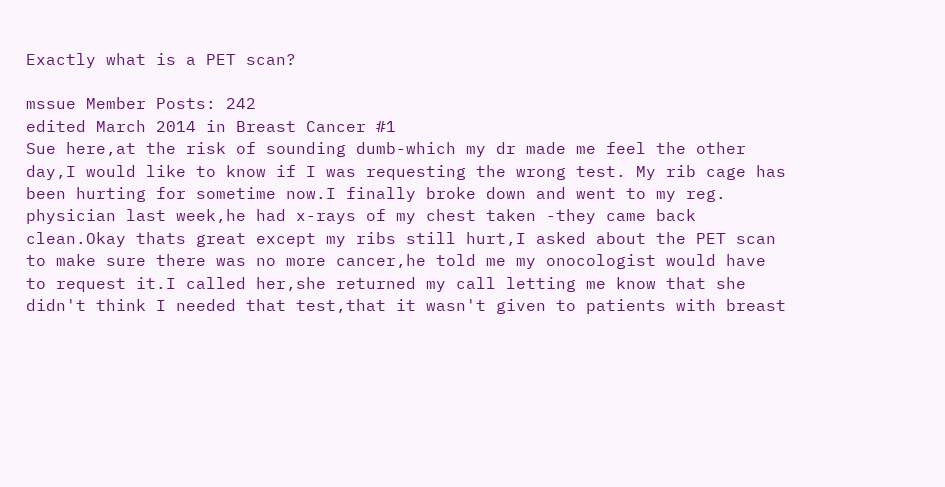Exactly what is a PET scan?

mssue Member Posts: 242
edited March 2014 in Breast Cancer #1
Sue here,at the risk of sounding dumb-which my dr made me feel the other day,I would like to know if I was requesting the wrong test. My rib cage has been hurting for sometime now.I finally broke down and went to my reg. physician last week,he had x-rays of my chest taken -they came back clean.Okay thats great except my ribs still hurt,I asked about the PET scan to make sure there was no more cancer,he told me my onocologist would have to request it.I called her,she returned my call letting me know that she didn't think I needed that test,that it wasn't given to patients with breast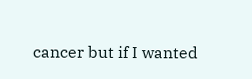cancer but if I wanted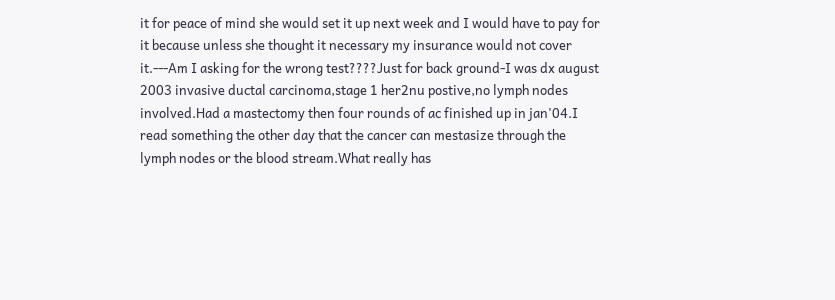it for peace of mind she would set it up next week and I would have to pay for it because unless she thought it necessary my insurance would not cover it.---Am I asking for the wrong test????Just for back ground-I was dx august 2003 invasive ductal carcinoma,stage 1 her2nu postive,no lymph nodes involved.Had a mastectomy then four rounds of ac finished up in jan'04.I read something the other day that the cancer can mestasize through the lymph nodes or the blood stream.What really has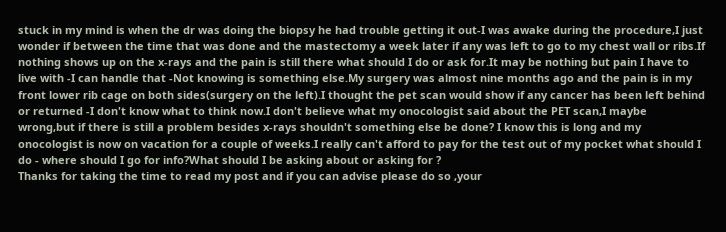stuck in my mind is when the dr was doing the biopsy he had trouble getting it out-I was awake during the procedure,I just wonder if between the time that was done and the mastectomy a week later if any was left to go to my chest wall or ribs.If nothing shows up on the x-rays and the pain is still there what should I do or ask for.It may be nothing but pain I have to live with -I can handle that -Not knowing is something else.My surgery was almost nine months ago and the pain is in my front lower rib cage on both sides(surgery on the left).I thought the pet scan would show if any cancer has been left behind or returned -I don't know what to think now.I don't believe what my onocologist said about the PET scan,I maybe wrong,but if there is still a problem besides x-rays shouldn't something else be done? I know this is long and my onocologist is now on vacation for a couple of weeks.I really can't afford to pay for the test out of my pocket what should I do - where should I go for info?What should I be asking about or asking for ?
Thanks for taking the time to read my post and if you can advise please do so ,your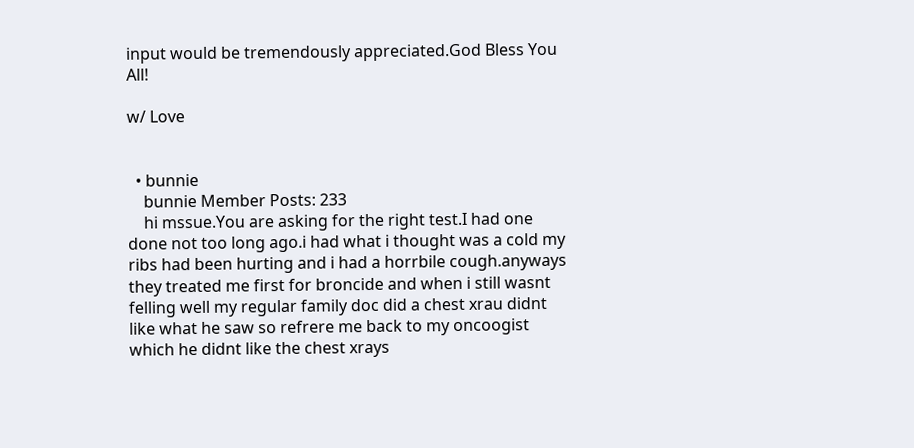input would be tremendously appreciated.God Bless You All!

w/ Love


  • bunnie
    bunnie Member Posts: 233
    hi mssue.You are asking for the right test.I had one done not too long ago.i had what i thought was a cold my ribs had been hurting and i had a horrbile cough.anyways they treated me first for broncide and when i still wasnt felling well my regular family doc did a chest xrau didnt like what he saw so refrere me back to my oncoogist which he didnt like the chest xrays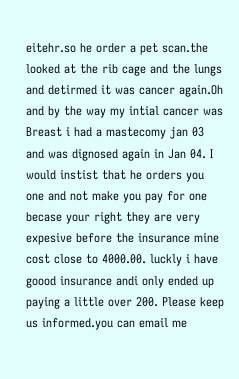eitehr.so he order a pet scan.the looked at the rib cage and the lungs and detirmed it was cancer again.Oh and by the way my intial cancer was Breast i had a mastecomy jan 03 and was dignosed again in Jan 04. I would instist that he orders you one and not make you pay for one becase your right they are very expesive before the insurance mine cost close to 4000.00. luckly i have goood insurance andi only ended up paying a little over 200. Please keep us informed.you can email me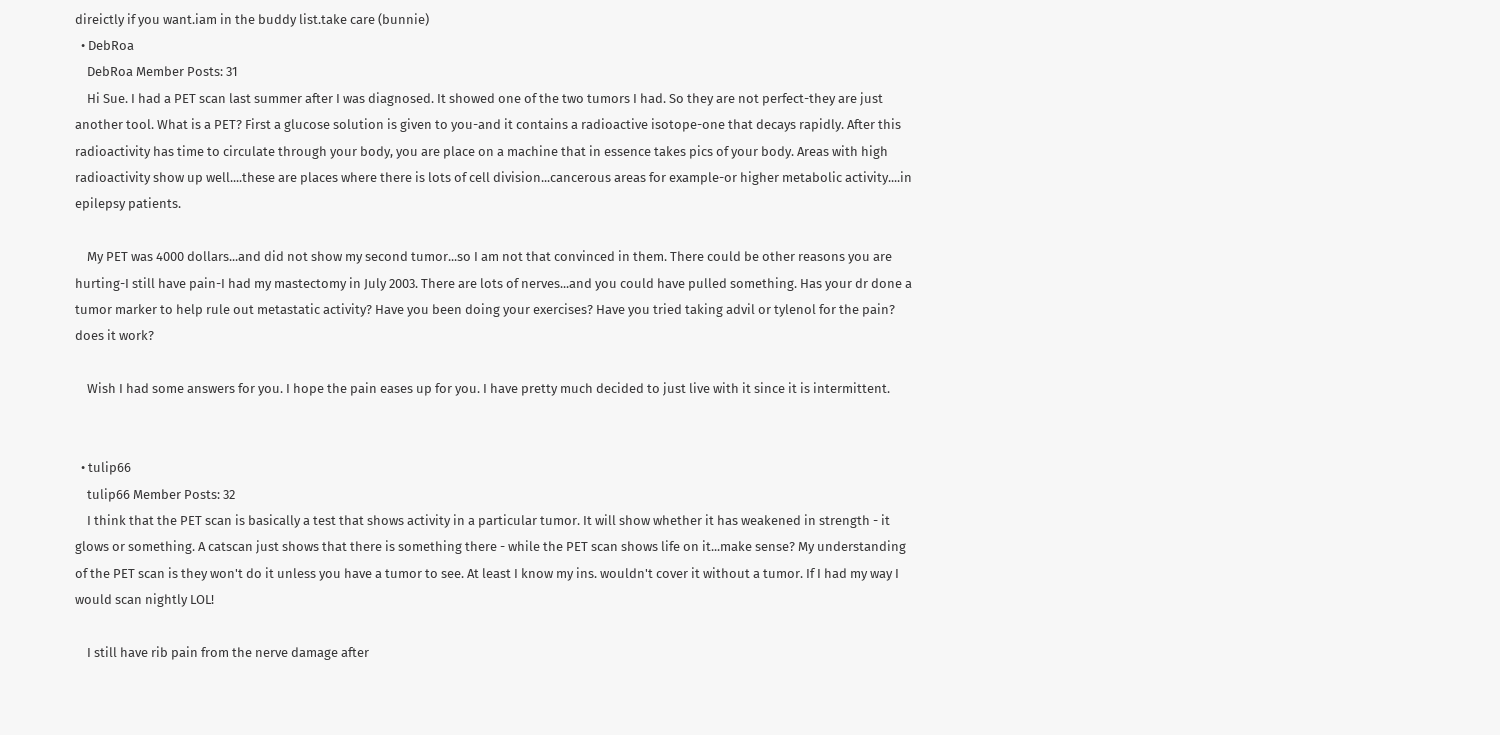direictly if you want.iam in the buddy list.take care (bunnie)
  • DebRoa
    DebRoa Member Posts: 31
    Hi Sue. I had a PET scan last summer after I was diagnosed. It showed one of the two tumors I had. So they are not perfect-they are just another tool. What is a PET? First a glucose solution is given to you-and it contains a radioactive isotope-one that decays rapidly. After this radioactivity has time to circulate through your body, you are place on a machine that in essence takes pics of your body. Areas with high radioactivity show up well....these are places where there is lots of cell division...cancerous areas for example-or higher metabolic activity....in epilepsy patients.

    My PET was 4000 dollars...and did not show my second tumor...so I am not that convinced in them. There could be other reasons you are hurting-I still have pain-I had my mastectomy in July 2003. There are lots of nerves...and you could have pulled something. Has your dr done a tumor marker to help rule out metastatic activity? Have you been doing your exercises? Have you tried taking advil or tylenol for the pain? does it work?

    Wish I had some answers for you. I hope the pain eases up for you. I have pretty much decided to just live with it since it is intermittent.


  • tulip66
    tulip66 Member Posts: 32
    I think that the PET scan is basically a test that shows activity in a particular tumor. It will show whether it has weakened in strength - it glows or something. A catscan just shows that there is something there - while the PET scan shows life on it...make sense? My understanding of the PET scan is they won't do it unless you have a tumor to see. At least I know my ins. wouldn't cover it without a tumor. If I had my way I would scan nightly LOL!

    I still have rib pain from the nerve damage after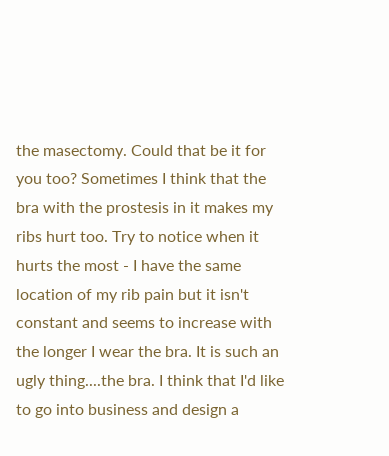the masectomy. Could that be it for you too? Sometimes I think that the bra with the prostesis in it makes my ribs hurt too. Try to notice when it hurts the most - I have the same location of my rib pain but it isn't constant and seems to increase with the longer I wear the bra. It is such an ugly thing....the bra. I think that I'd like to go into business and design a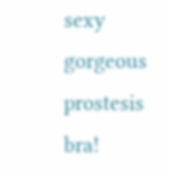sexy gorgeous prostesis bra!